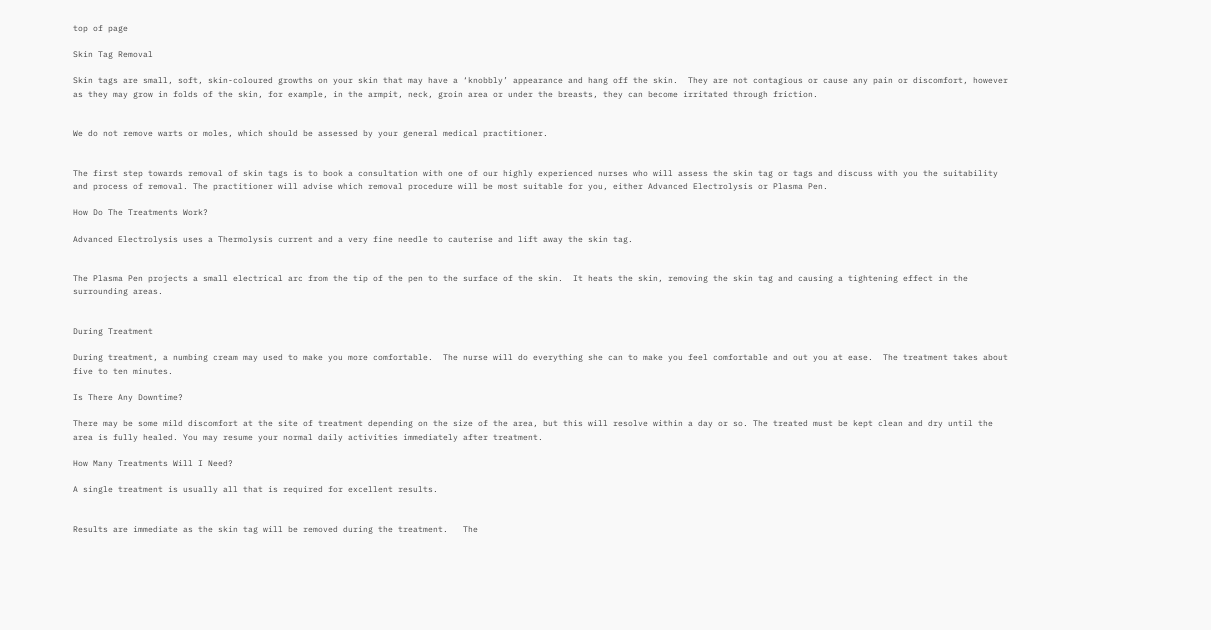top of page

Skin Tag Removal

Skin tags are small, soft, skin-coloured growths on your skin that may have a ‘knobbly’ appearance and hang off the skin.  They are not contagious or cause any pain or discomfort, however as they may grow in folds of the skin, for example, in the armpit, neck, groin area or under the breasts, they can become irritated through friction.


We do not remove warts or moles, which should be assessed by your general medical practitioner.


The first step towards removal of skin tags is to book a consultation with one of our highly experienced nurses who will assess the skin tag or tags and discuss with you the suitability and process of removal. The practitioner will advise which removal procedure will be most suitable for you, either Advanced Electrolysis or Plasma Pen.

How Do The Treatments Work?

Advanced Electrolysis uses a Thermolysis current and a very fine needle to cauterise and lift away the skin tag.


The Plasma Pen projects a small electrical arc from the tip of the pen to the surface of the skin.  It heats the skin, removing the skin tag and causing a tightening effect in the surrounding areas.


During Treatment

During treatment, a numbing cream may used to make you more comfortable.  The nurse will do everything she can to make you feel comfortable and out you at ease.  The treatment takes about five to ten minutes.

Is There Any Downtime?

There may be some mild discomfort at the site of treatment depending on the size of the area, but this will resolve within a day or so. The treated must be kept clean and dry until the area is fully healed. You may resume your normal daily activities immediately after treatment.

How Many Treatments Will I Need?

A single treatment is usually all that is required for excellent results.


Results are immediate as the skin tag will be removed during the treatment.   The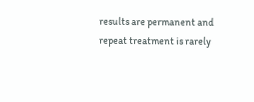results are permanent and repeat treatment is rarely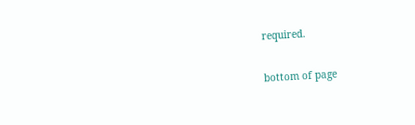required.

bottom of page